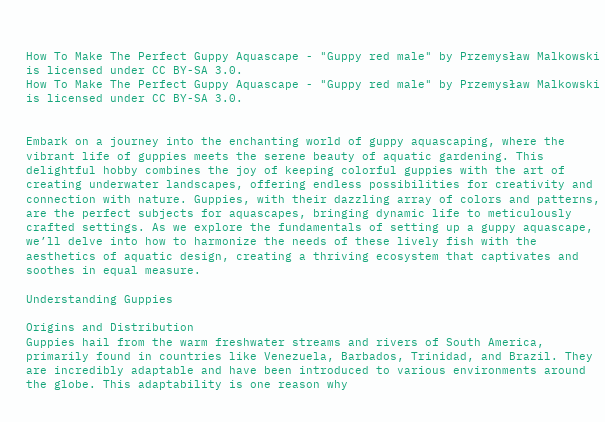How To Make The Perfect Guppy Aquascape - "Guppy red male" by Przemysław Malkowski is licensed under CC BY-SA 3.0.
How To Make The Perfect Guppy Aquascape - "Guppy red male" by Przemysław Malkowski is licensed under CC BY-SA 3.0.


Embark on a journey into the enchanting world of guppy aquascaping, where the vibrant life of guppies meets the serene beauty of aquatic gardening. This delightful hobby combines the joy of keeping colorful guppies with the art of creating underwater landscapes, offering endless possibilities for creativity and connection with nature. Guppies, with their dazzling array of colors and patterns, are the perfect subjects for aquascapes, bringing dynamic life to meticulously crafted settings. As we explore the fundamentals of setting up a guppy aquascape, we’ll delve into how to harmonize the needs of these lively fish with the aesthetics of aquatic design, creating a thriving ecosystem that captivates and soothes in equal measure.

Understanding Guppies

Origins and Distribution
Guppies hail from the warm freshwater streams and rivers of South America, primarily found in countries like Venezuela, Barbados, Trinidad, and Brazil. They are incredibly adaptable and have been introduced to various environments around the globe. This adaptability is one reason why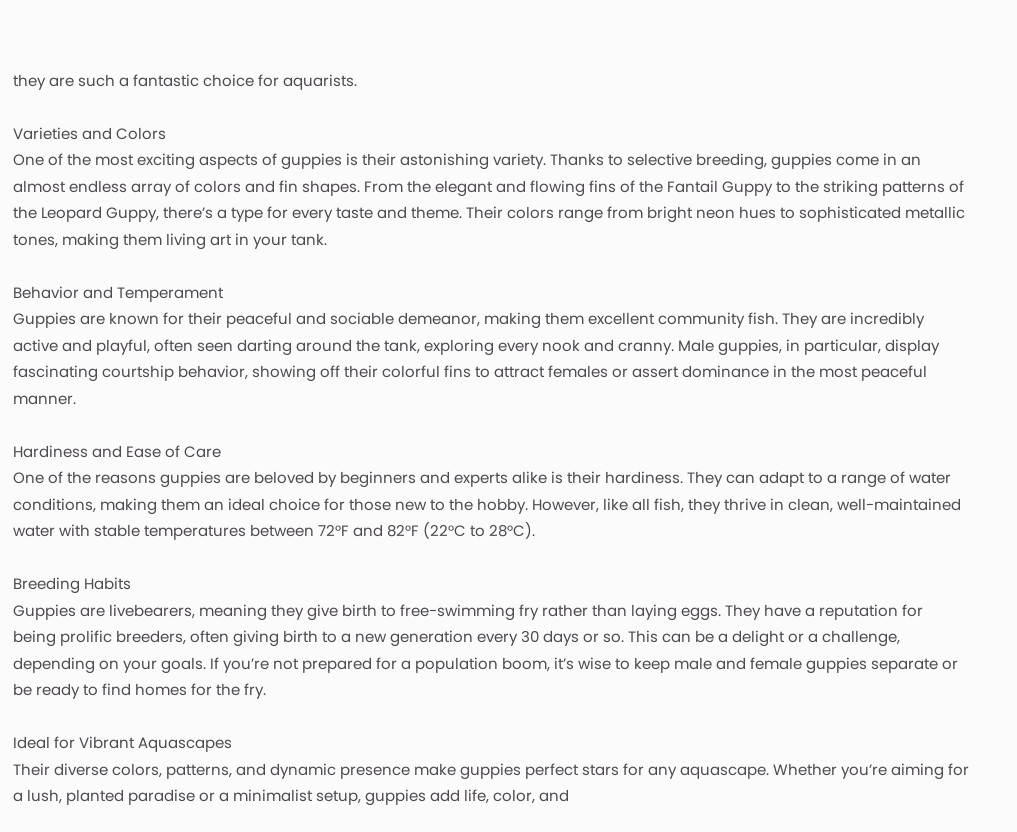they are such a fantastic choice for aquarists.

Varieties and Colors
One of the most exciting aspects of guppies is their astonishing variety. Thanks to selective breeding, guppies come in an almost endless array of colors and fin shapes. From the elegant and flowing fins of the Fantail Guppy to the striking patterns of the Leopard Guppy, there’s a type for every taste and theme. Their colors range from bright neon hues to sophisticated metallic tones, making them living art in your tank.

Behavior and Temperament
Guppies are known for their peaceful and sociable demeanor, making them excellent community fish. They are incredibly active and playful, often seen darting around the tank, exploring every nook and cranny. Male guppies, in particular, display fascinating courtship behavior, showing off their colorful fins to attract females or assert dominance in the most peaceful manner.

Hardiness and Ease of Care
One of the reasons guppies are beloved by beginners and experts alike is their hardiness. They can adapt to a range of water conditions, making them an ideal choice for those new to the hobby. However, like all fish, they thrive in clean, well-maintained water with stable temperatures between 72°F and 82°F (22°C to 28°C).

Breeding Habits
Guppies are livebearers, meaning they give birth to free-swimming fry rather than laying eggs. They have a reputation for being prolific breeders, often giving birth to a new generation every 30 days or so. This can be a delight or a challenge, depending on your goals. If you’re not prepared for a population boom, it’s wise to keep male and female guppies separate or be ready to find homes for the fry.

Ideal for Vibrant Aquascapes
Their diverse colors, patterns, and dynamic presence make guppies perfect stars for any aquascape. Whether you’re aiming for a lush, planted paradise or a minimalist setup, guppies add life, color, and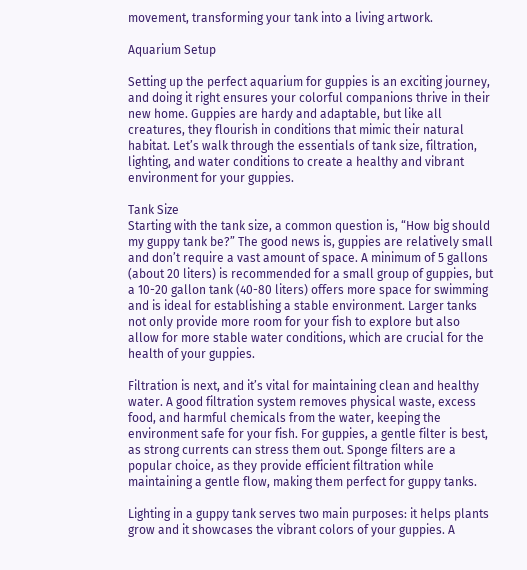movement, transforming your tank into a living artwork.

Aquarium Setup

Setting up the perfect aquarium for guppies is an exciting journey, and doing it right ensures your colorful companions thrive in their new home. Guppies are hardy and adaptable, but like all creatures, they flourish in conditions that mimic their natural habitat. Let’s walk through the essentials of tank size, filtration, lighting, and water conditions to create a healthy and vibrant environment for your guppies.

Tank Size
Starting with the tank size, a common question is, “How big should my guppy tank be?” The good news is, guppies are relatively small and don’t require a vast amount of space. A minimum of 5 gallons (about 20 liters) is recommended for a small group of guppies, but a 10-20 gallon tank (40-80 liters) offers more space for swimming and is ideal for establishing a stable environment. Larger tanks not only provide more room for your fish to explore but also allow for more stable water conditions, which are crucial for the health of your guppies.

Filtration is next, and it’s vital for maintaining clean and healthy water. A good filtration system removes physical waste, excess food, and harmful chemicals from the water, keeping the environment safe for your fish. For guppies, a gentle filter is best, as strong currents can stress them out. Sponge filters are a popular choice, as they provide efficient filtration while maintaining a gentle flow, making them perfect for guppy tanks.

Lighting in a guppy tank serves two main purposes: it helps plants grow and it showcases the vibrant colors of your guppies. A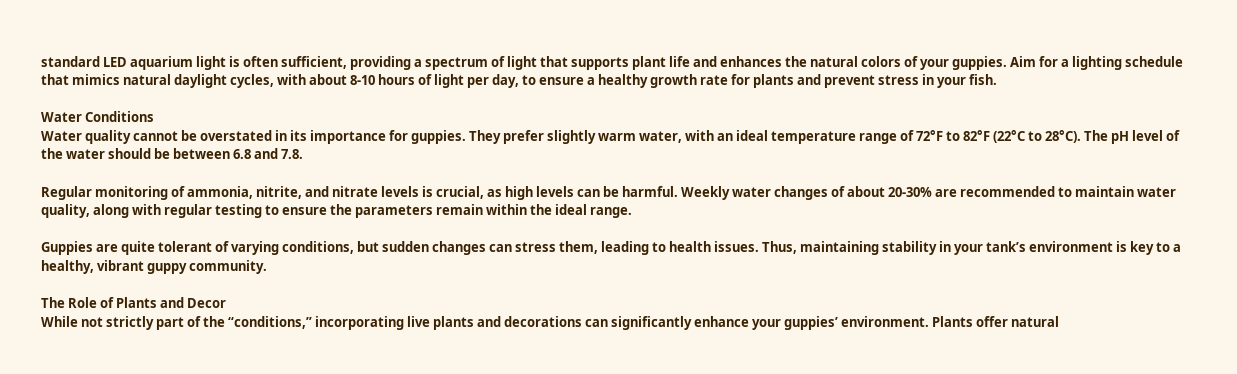standard LED aquarium light is often sufficient, providing a spectrum of light that supports plant life and enhances the natural colors of your guppies. Aim for a lighting schedule that mimics natural daylight cycles, with about 8-10 hours of light per day, to ensure a healthy growth rate for plants and prevent stress in your fish.

Water Conditions
Water quality cannot be overstated in its importance for guppies. They prefer slightly warm water, with an ideal temperature range of 72°F to 82°F (22°C to 28°C). The pH level of the water should be between 6.8 and 7.8.

Regular monitoring of ammonia, nitrite, and nitrate levels is crucial, as high levels can be harmful. Weekly water changes of about 20-30% are recommended to maintain water quality, along with regular testing to ensure the parameters remain within the ideal range.

Guppies are quite tolerant of varying conditions, but sudden changes can stress them, leading to health issues. Thus, maintaining stability in your tank’s environment is key to a healthy, vibrant guppy community.

The Role of Plants and Decor
While not strictly part of the “conditions,” incorporating live plants and decorations can significantly enhance your guppies’ environment. Plants offer natural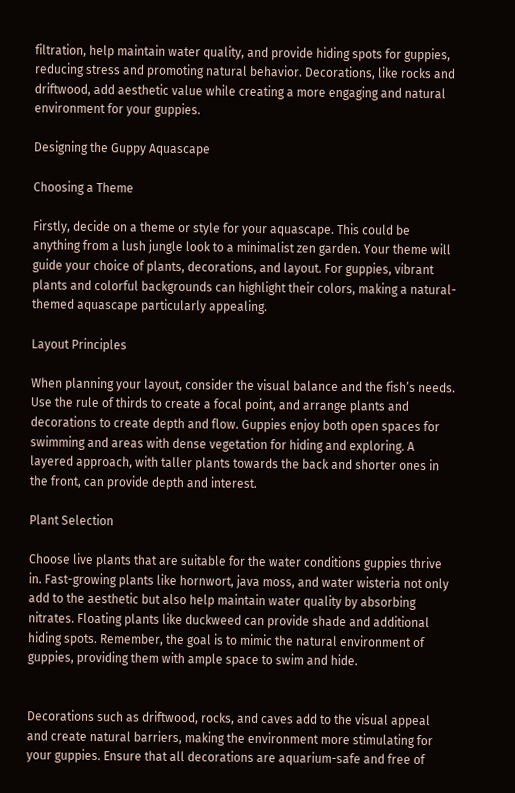filtration, help maintain water quality, and provide hiding spots for guppies, reducing stress and promoting natural behavior. Decorations, like rocks and driftwood, add aesthetic value while creating a more engaging and natural environment for your guppies.

Designing the Guppy Aquascape

Choosing a Theme

Firstly, decide on a theme or style for your aquascape. This could be anything from a lush jungle look to a minimalist zen garden. Your theme will guide your choice of plants, decorations, and layout. For guppies, vibrant plants and colorful backgrounds can highlight their colors, making a natural-themed aquascape particularly appealing.

Layout Principles

When planning your layout, consider the visual balance and the fish’s needs. Use the rule of thirds to create a focal point, and arrange plants and decorations to create depth and flow. Guppies enjoy both open spaces for swimming and areas with dense vegetation for hiding and exploring. A layered approach, with taller plants towards the back and shorter ones in the front, can provide depth and interest.

Plant Selection

Choose live plants that are suitable for the water conditions guppies thrive in. Fast-growing plants like hornwort, java moss, and water wisteria not only add to the aesthetic but also help maintain water quality by absorbing nitrates. Floating plants like duckweed can provide shade and additional hiding spots. Remember, the goal is to mimic the natural environment of guppies, providing them with ample space to swim and hide.


Decorations such as driftwood, rocks, and caves add to the visual appeal and create natural barriers, making the environment more stimulating for your guppies. Ensure that all decorations are aquarium-safe and free of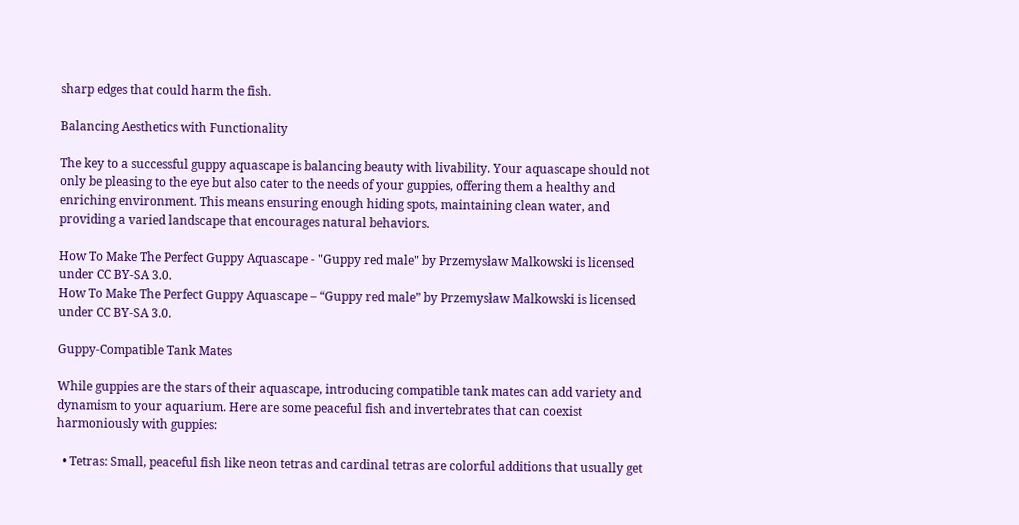sharp edges that could harm the fish.

Balancing Aesthetics with Functionality

The key to a successful guppy aquascape is balancing beauty with livability. Your aquascape should not only be pleasing to the eye but also cater to the needs of your guppies, offering them a healthy and enriching environment. This means ensuring enough hiding spots, maintaining clean water, and providing a varied landscape that encourages natural behaviors.

How To Make The Perfect Guppy Aquascape - "Guppy red male" by Przemysław Malkowski is licensed under CC BY-SA 3.0.
How To Make The Perfect Guppy Aquascape – “Guppy red male” by Przemysław Malkowski is licensed under CC BY-SA 3.0.

Guppy-Compatible Tank Mates

While guppies are the stars of their aquascape, introducing compatible tank mates can add variety and dynamism to your aquarium. Here are some peaceful fish and invertebrates that can coexist harmoniously with guppies:

  • Tetras: Small, peaceful fish like neon tetras and cardinal tetras are colorful additions that usually get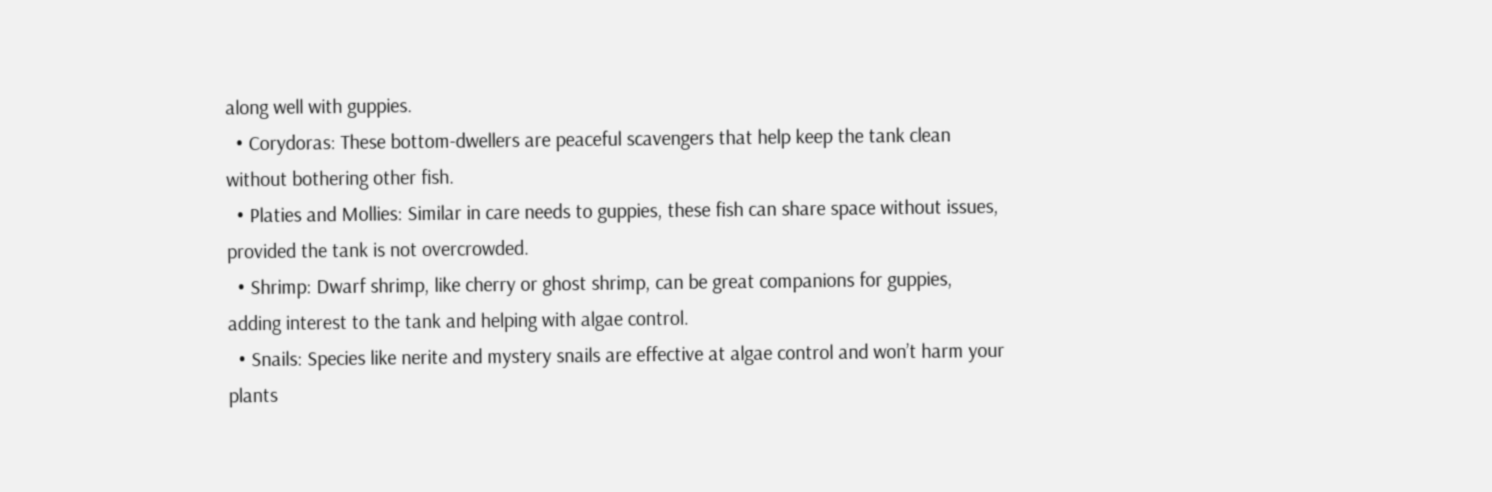along well with guppies.
  • Corydoras: These bottom-dwellers are peaceful scavengers that help keep the tank clean without bothering other fish.
  • Platies and Mollies: Similar in care needs to guppies, these fish can share space without issues, provided the tank is not overcrowded.
  • Shrimp: Dwarf shrimp, like cherry or ghost shrimp, can be great companions for guppies, adding interest to the tank and helping with algae control.
  • Snails: Species like nerite and mystery snails are effective at algae control and won’t harm your plants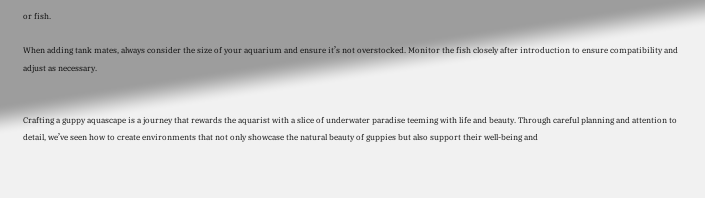or fish.

When adding tank mates, always consider the size of your aquarium and ensure it’s not overstocked. Monitor the fish closely after introduction to ensure compatibility and adjust as necessary.


Crafting a guppy aquascape is a journey that rewards the aquarist with a slice of underwater paradise teeming with life and beauty. Through careful planning and attention to detail, we’ve seen how to create environments that not only showcase the natural beauty of guppies but also support their well-being and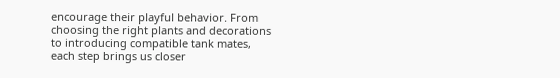encourage their playful behavior. From choosing the right plants and decorations to introducing compatible tank mates, each step brings us closer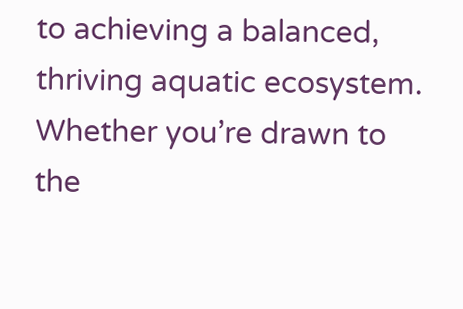to achieving a balanced, thriving aquatic ecosystem. Whether you’re drawn to the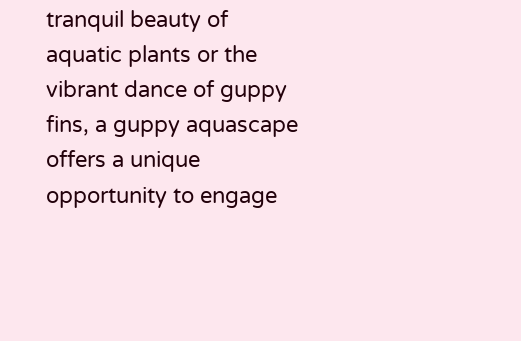tranquil beauty of aquatic plants or the vibrant dance of guppy fins, a guppy aquascape offers a unique opportunity to engage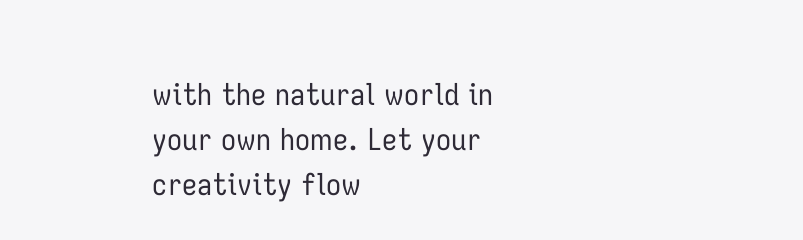with the natural world in your own home. Let your creativity flow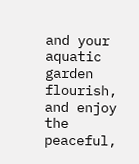and your aquatic garden flourish, and enjoy the peaceful,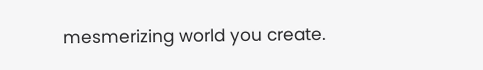mesmerizing world you create.